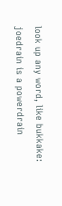look up any word, like bukkake:
joedrain is a powerdrain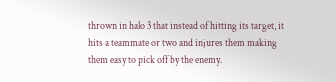thrown in halo 3 that instead of hitting its target, it hits a teammate or two and injures them making them easy to pick off by the enemy.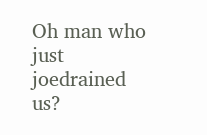Oh man who just joedrained us?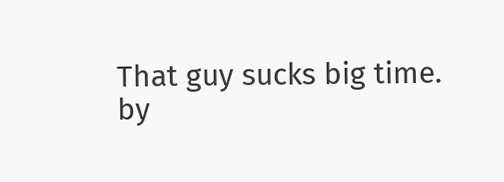That guy sucks big time.
by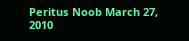Peritus Noob March 27, 2010